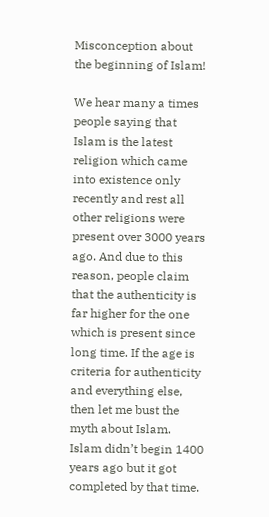Misconception about the beginning of Islam!

We hear many a times people saying that Islam is the latest religion which came into existence only recently and rest all other religions were present over 3000 years ago. And due to this reason, people claim that the authenticity is far higher for the one which is present since long time. If the age is criteria for authenticity and everything else, then let me bust the myth about Islam. Islam didn’t begin 1400 years ago but it got completed by that time.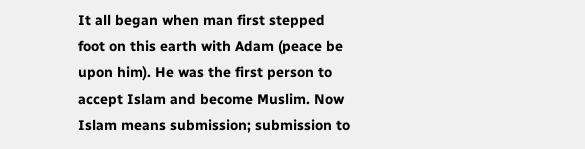It all began when man first stepped foot on this earth with Adam (peace be upon him). He was the first person to accept Islam and become Muslim. Now Islam means submission; submission to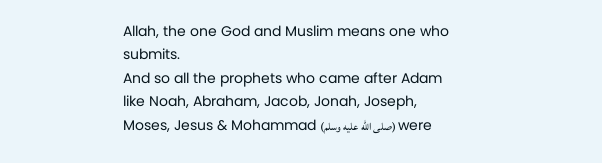Allah, the one God and Muslim means one who submits.
And so all the prophets who came after Adam like Noah, Abraham, Jacob, Jonah, Joseph, Moses, Jesus & Mohammad (صلى الله عليه وسلم) were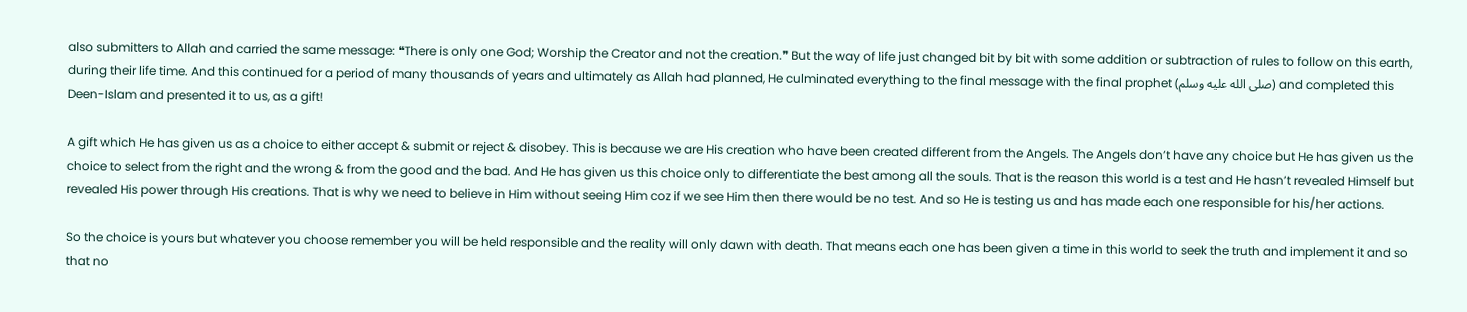also submitters to Allah and carried the same message: ❝There is only one God; Worship the Creator and not the creation.❞ But the way of life just changed bit by bit with some addition or subtraction of rules to follow on this earth, during their life time. And this continued for a period of many thousands of years and ultimately as Allah had planned, He culminated everything to the final message with the final prophet (صلى الله عليه وسلم) and completed this Deen-Islam and presented it to us, as a gift!

A gift which He has given us as a choice to either accept & submit or reject & disobey. This is because we are His creation who have been created different from the Angels. The Angels don’t have any choice but He has given us the choice to select from the right and the wrong & from the good and the bad. And He has given us this choice only to differentiate the best among all the souls. That is the reason this world is a test and He hasn’t revealed Himself but revealed His power through His creations. That is why we need to believe in Him without seeing Him coz if we see Him then there would be no test. And so He is testing us and has made each one responsible for his/her actions.

So the choice is yours but whatever you choose remember you will be held responsible and the reality will only dawn with death. That means each one has been given a time in this world to seek the truth and implement it and so that no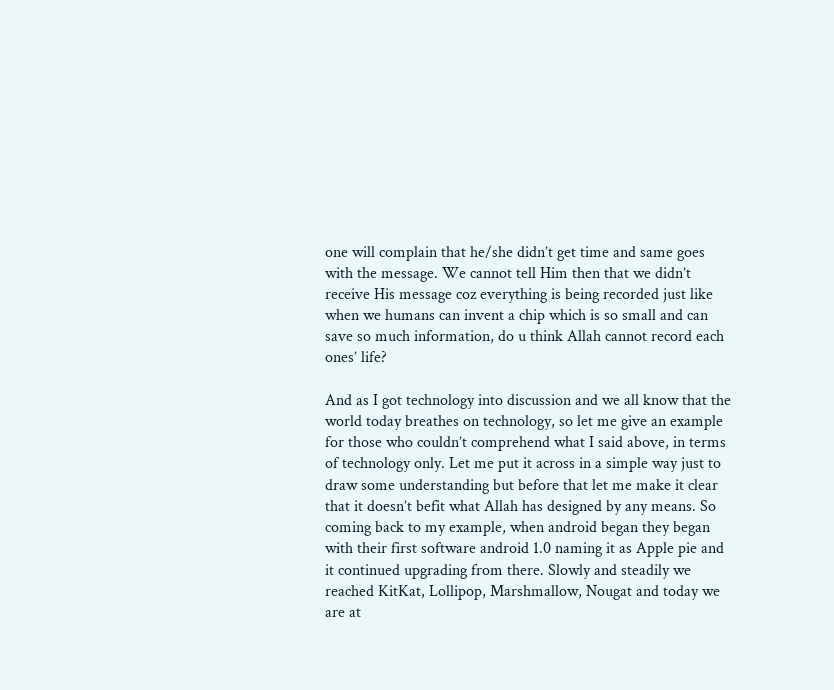one will complain that he/she didn’t get time and same goes with the message. We cannot tell Him then that we didn’t receive His message coz everything is being recorded just like when we humans can invent a chip which is so small and can save so much information, do u think Allah cannot record each ones’ life?

And as I got technology into discussion and we all know that the world today breathes on technology, so let me give an example for those who couldn’t comprehend what I said above, in terms of technology only. Let me put it across in a simple way just to draw some understanding but before that let me make it clear that it doesn’t befit what Allah has designed by any means. So coming back to my example, when android began they began with their first software android 1.0 naming it as Apple pie and it continued upgrading from there. Slowly and steadily we reached KitKat, Lollipop, Marshmallow, Nougat and today we are at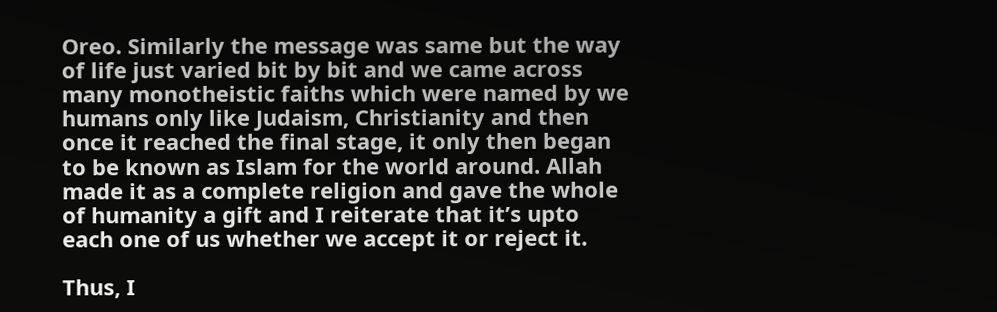Oreo. Similarly the message was same but the way of life just varied bit by bit and we came across many monotheistic faiths which were named by we humans only like Judaism, Christianity and then once it reached the final stage, it only then began to be known as Islam for the world around. Allah made it as a complete religion and gave the whole of humanity a gift and I reiterate that it’s upto each one of us whether we accept it or reject it.

Thus, I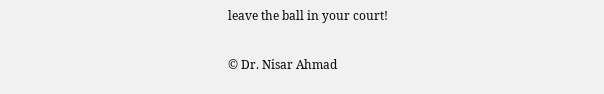leave the ball in your court!

© Dr. Nisar Ahmad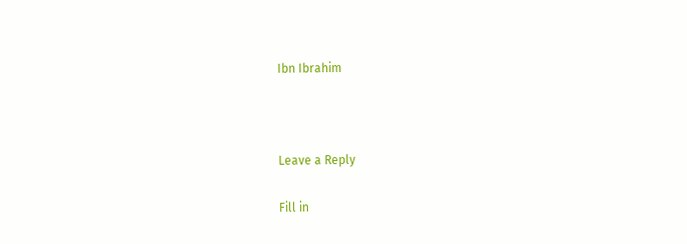Ibn Ibrahim



Leave a Reply

Fill in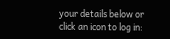your details below or click an icon to log in: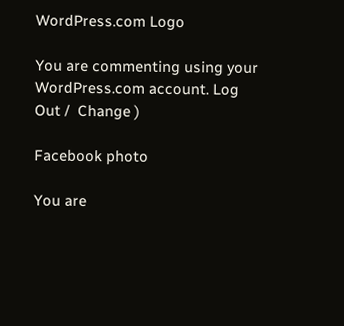WordPress.com Logo

You are commenting using your WordPress.com account. Log Out /  Change )

Facebook photo

You are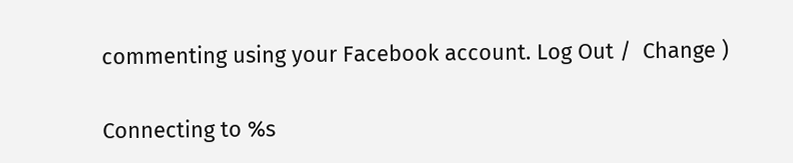commenting using your Facebook account. Log Out /  Change )

Connecting to %s